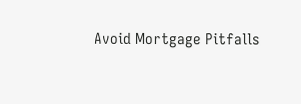Avoid Mortgage Pitfalls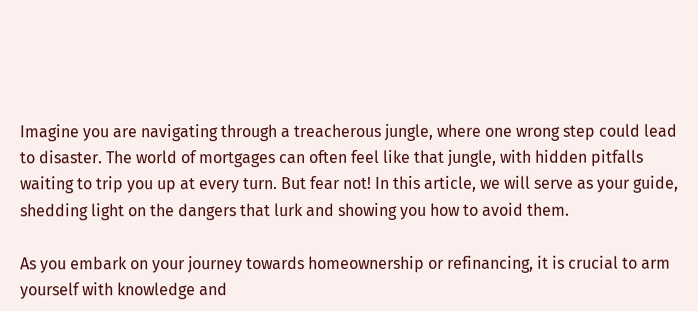Imagine you are navigating through a treacherous jungle, where one wrong step could lead to disaster. The world of mortgages can often feel like that jungle, with hidden pitfalls waiting to trip you up at every turn. But fear not! In this article, we will serve as your guide, shedding light on the dangers that lurk and showing you how to avoid them.

As you embark on your journey towards homeownership or refinancing, it is crucial to arm yourself with knowledge and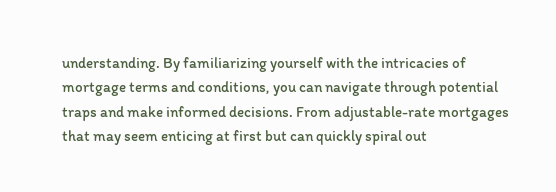understanding. By familiarizing yourself with the intricacies of mortgage terms and conditions, you can navigate through potential traps and make informed decisions. From adjustable-rate mortgages that may seem enticing at first but can quickly spiral out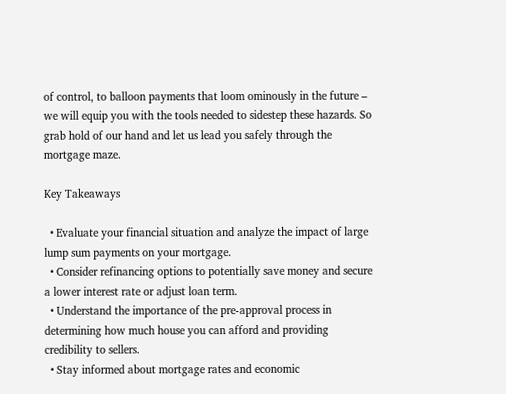of control, to balloon payments that loom ominously in the future – we will equip you with the tools needed to sidestep these hazards. So grab hold of our hand and let us lead you safely through the mortgage maze.

Key Takeaways

  • Evaluate your financial situation and analyze the impact of large lump sum payments on your mortgage.
  • Consider refinancing options to potentially save money and secure a lower interest rate or adjust loan term.
  • Understand the importance of the pre-approval process in determining how much house you can afford and providing credibility to sellers.
  • Stay informed about mortgage rates and economic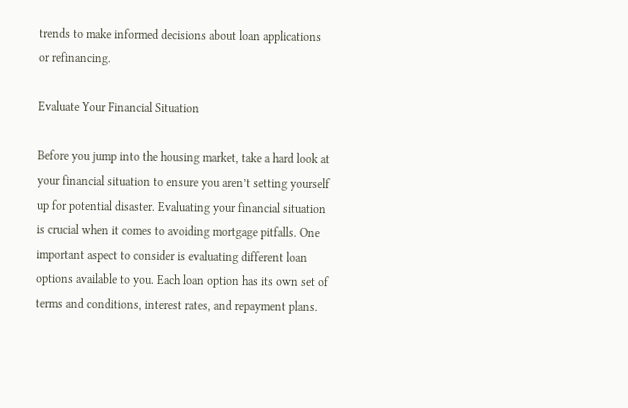trends to make informed decisions about loan applications or refinancing.

Evaluate Your Financial Situation

Before you jump into the housing market, take a hard look at your financial situation to ensure you aren’t setting yourself up for potential disaster. Evaluating your financial situation is crucial when it comes to avoiding mortgage pitfalls. One important aspect to consider is evaluating different loan options available to you. Each loan option has its own set of terms and conditions, interest rates, and repayment plans.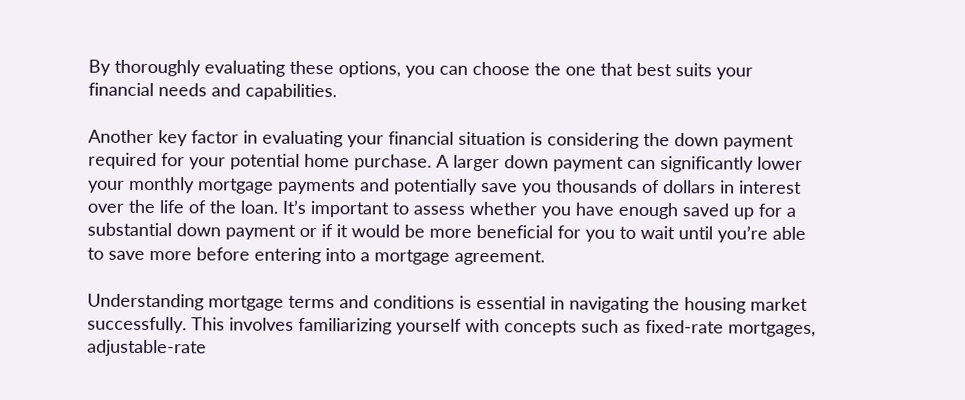By thoroughly evaluating these options, you can choose the one that best suits your financial needs and capabilities.

Another key factor in evaluating your financial situation is considering the down payment required for your potential home purchase. A larger down payment can significantly lower your monthly mortgage payments and potentially save you thousands of dollars in interest over the life of the loan. It’s important to assess whether you have enough saved up for a substantial down payment or if it would be more beneficial for you to wait until you’re able to save more before entering into a mortgage agreement.

Understanding mortgage terms and conditions is essential in navigating the housing market successfully. This involves familiarizing yourself with concepts such as fixed-rate mortgages, adjustable-rate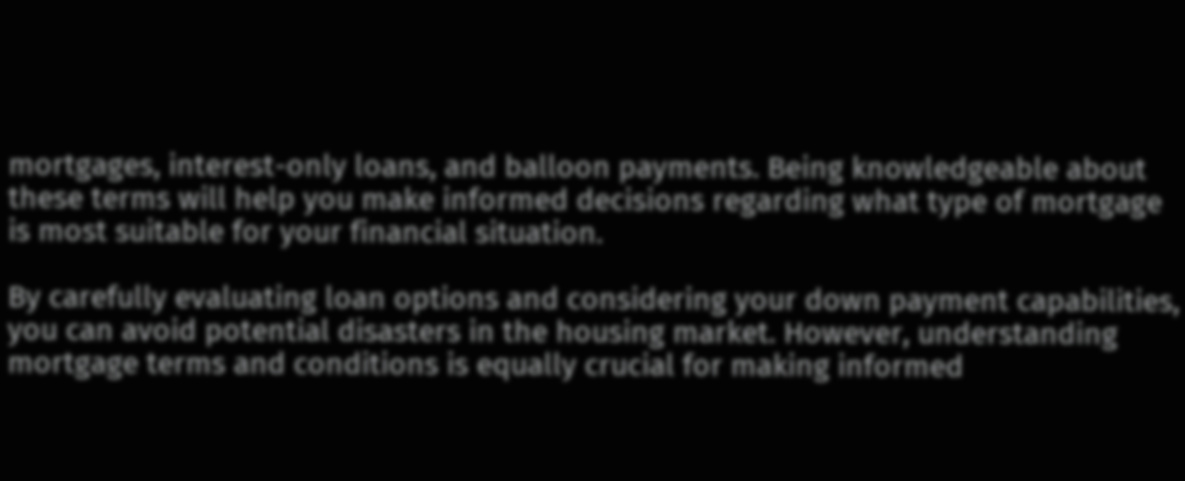mortgages, interest-only loans, and balloon payments. Being knowledgeable about these terms will help you make informed decisions regarding what type of mortgage is most suitable for your financial situation.

By carefully evaluating loan options and considering your down payment capabilities, you can avoid potential disasters in the housing market. However, understanding mortgage terms and conditions is equally crucial for making informed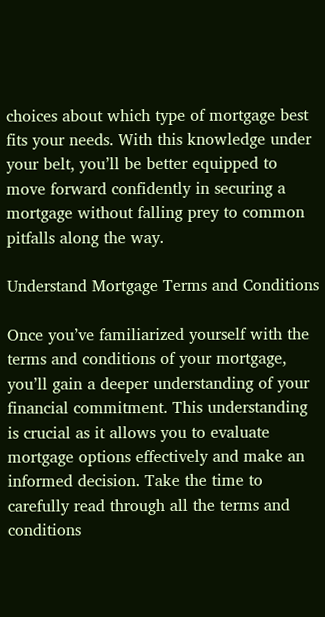choices about which type of mortgage best fits your needs. With this knowledge under your belt, you’ll be better equipped to move forward confidently in securing a mortgage without falling prey to common pitfalls along the way.

Understand Mortgage Terms and Conditions

Once you’ve familiarized yourself with the terms and conditions of your mortgage, you’ll gain a deeper understanding of your financial commitment. This understanding is crucial as it allows you to evaluate mortgage options effectively and make an informed decision. Take the time to carefully read through all the terms and conditions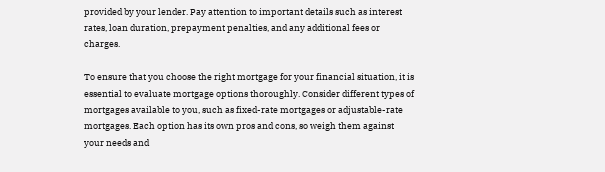provided by your lender. Pay attention to important details such as interest rates, loan duration, prepayment penalties, and any additional fees or charges.

To ensure that you choose the right mortgage for your financial situation, it is essential to evaluate mortgage options thoroughly. Consider different types of mortgages available to you, such as fixed-rate mortgages or adjustable-rate mortgages. Each option has its own pros and cons, so weigh them against your needs and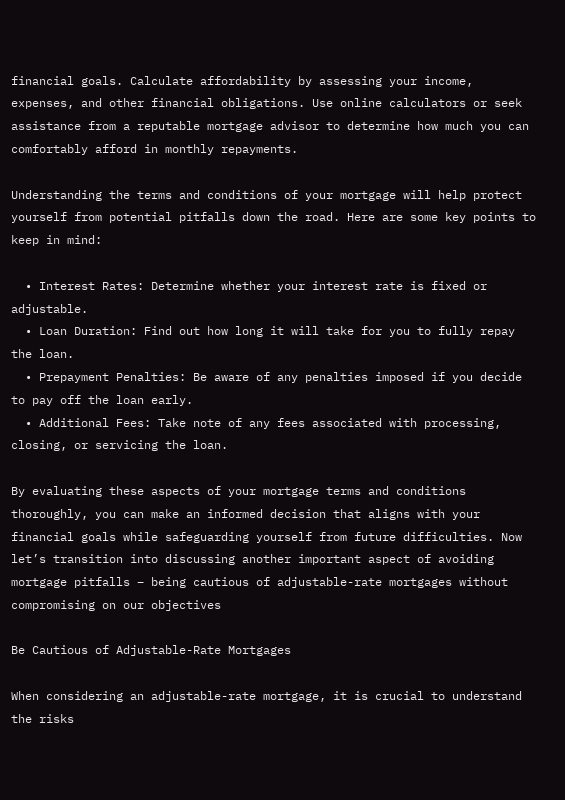financial goals. Calculate affordability by assessing your income, expenses, and other financial obligations. Use online calculators or seek assistance from a reputable mortgage advisor to determine how much you can comfortably afford in monthly repayments.

Understanding the terms and conditions of your mortgage will help protect yourself from potential pitfalls down the road. Here are some key points to keep in mind:

  • Interest Rates: Determine whether your interest rate is fixed or adjustable.
  • Loan Duration: Find out how long it will take for you to fully repay the loan.
  • Prepayment Penalties: Be aware of any penalties imposed if you decide to pay off the loan early.
  • Additional Fees: Take note of any fees associated with processing, closing, or servicing the loan.

By evaluating these aspects of your mortgage terms and conditions thoroughly, you can make an informed decision that aligns with your financial goals while safeguarding yourself from future difficulties. Now let’s transition into discussing another important aspect of avoiding mortgage pitfalls – being cautious of adjustable-rate mortgages without compromising on our objectives

Be Cautious of Adjustable-Rate Mortgages

When considering an adjustable-rate mortgage, it is crucial to understand the risks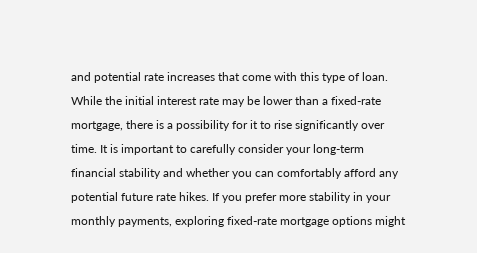and potential rate increases that come with this type of loan. While the initial interest rate may be lower than a fixed-rate mortgage, there is a possibility for it to rise significantly over time. It is important to carefully consider your long-term financial stability and whether you can comfortably afford any potential future rate hikes. If you prefer more stability in your monthly payments, exploring fixed-rate mortgage options might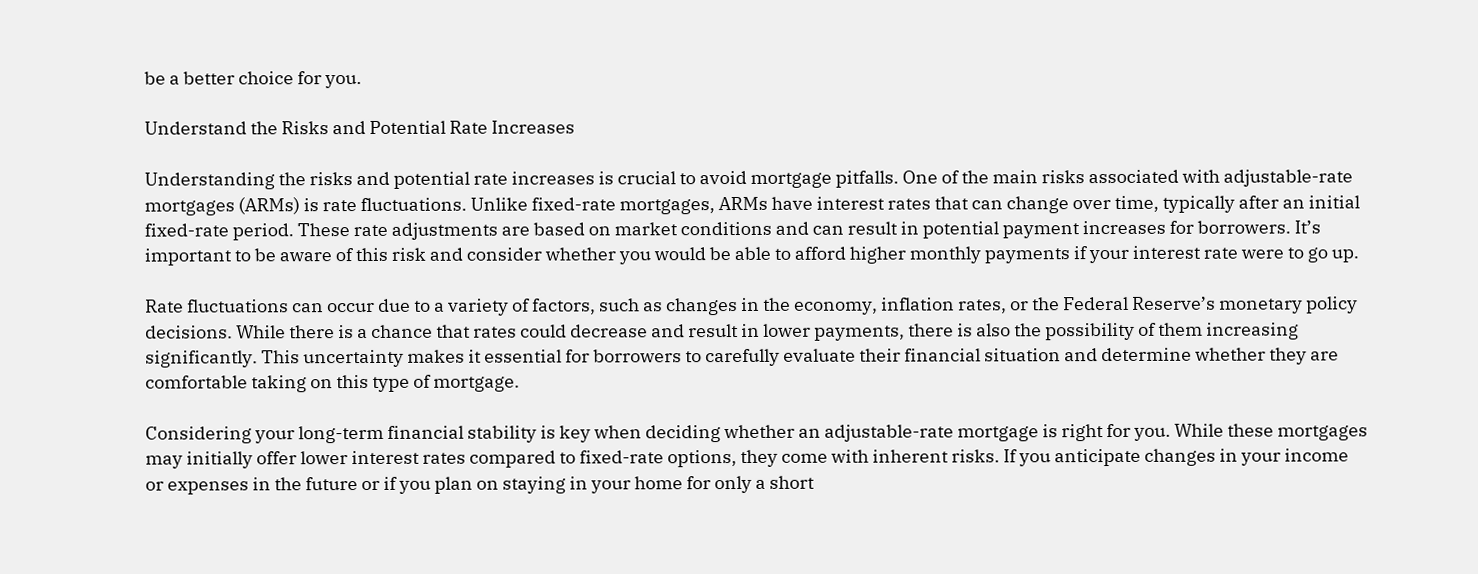be a better choice for you.

Understand the Risks and Potential Rate Increases

Understanding the risks and potential rate increases is crucial to avoid mortgage pitfalls. One of the main risks associated with adjustable-rate mortgages (ARMs) is rate fluctuations. Unlike fixed-rate mortgages, ARMs have interest rates that can change over time, typically after an initial fixed-rate period. These rate adjustments are based on market conditions and can result in potential payment increases for borrowers. It’s important to be aware of this risk and consider whether you would be able to afford higher monthly payments if your interest rate were to go up.

Rate fluctuations can occur due to a variety of factors, such as changes in the economy, inflation rates, or the Federal Reserve’s monetary policy decisions. While there is a chance that rates could decrease and result in lower payments, there is also the possibility of them increasing significantly. This uncertainty makes it essential for borrowers to carefully evaluate their financial situation and determine whether they are comfortable taking on this type of mortgage.

Considering your long-term financial stability is key when deciding whether an adjustable-rate mortgage is right for you. While these mortgages may initially offer lower interest rates compared to fixed-rate options, they come with inherent risks. If you anticipate changes in your income or expenses in the future or if you plan on staying in your home for only a short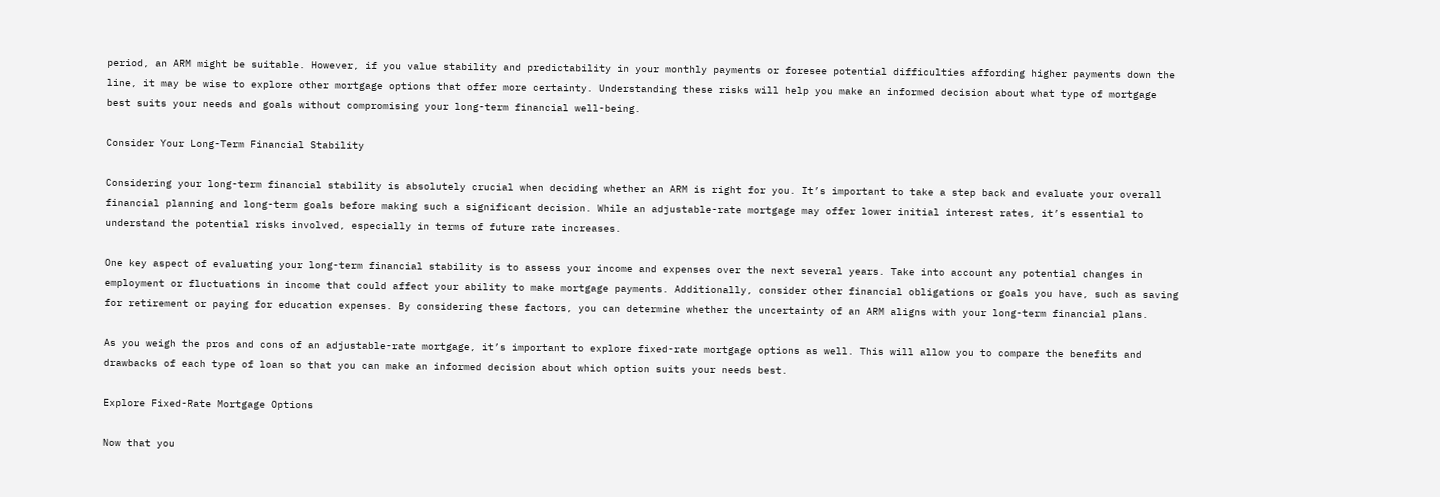period, an ARM might be suitable. However, if you value stability and predictability in your monthly payments or foresee potential difficulties affording higher payments down the line, it may be wise to explore other mortgage options that offer more certainty. Understanding these risks will help you make an informed decision about what type of mortgage best suits your needs and goals without compromising your long-term financial well-being.

Consider Your Long-Term Financial Stability

Considering your long-term financial stability is absolutely crucial when deciding whether an ARM is right for you. It’s important to take a step back and evaluate your overall financial planning and long-term goals before making such a significant decision. While an adjustable-rate mortgage may offer lower initial interest rates, it’s essential to understand the potential risks involved, especially in terms of future rate increases.

One key aspect of evaluating your long-term financial stability is to assess your income and expenses over the next several years. Take into account any potential changes in employment or fluctuations in income that could affect your ability to make mortgage payments. Additionally, consider other financial obligations or goals you have, such as saving for retirement or paying for education expenses. By considering these factors, you can determine whether the uncertainty of an ARM aligns with your long-term financial plans.

As you weigh the pros and cons of an adjustable-rate mortgage, it’s important to explore fixed-rate mortgage options as well. This will allow you to compare the benefits and drawbacks of each type of loan so that you can make an informed decision about which option suits your needs best.

Explore Fixed-Rate Mortgage Options

Now that you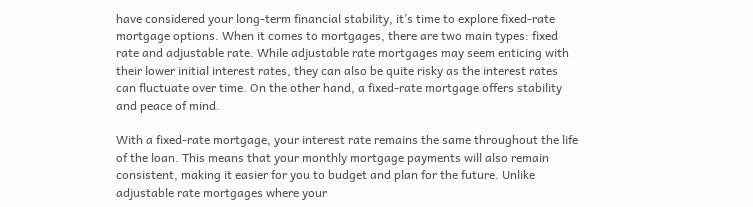have considered your long-term financial stability, it’s time to explore fixed-rate mortgage options. When it comes to mortgages, there are two main types: fixed rate and adjustable rate. While adjustable rate mortgages may seem enticing with their lower initial interest rates, they can also be quite risky as the interest rates can fluctuate over time. On the other hand, a fixed-rate mortgage offers stability and peace of mind.

With a fixed-rate mortgage, your interest rate remains the same throughout the life of the loan. This means that your monthly mortgage payments will also remain consistent, making it easier for you to budget and plan for the future. Unlike adjustable rate mortgages where your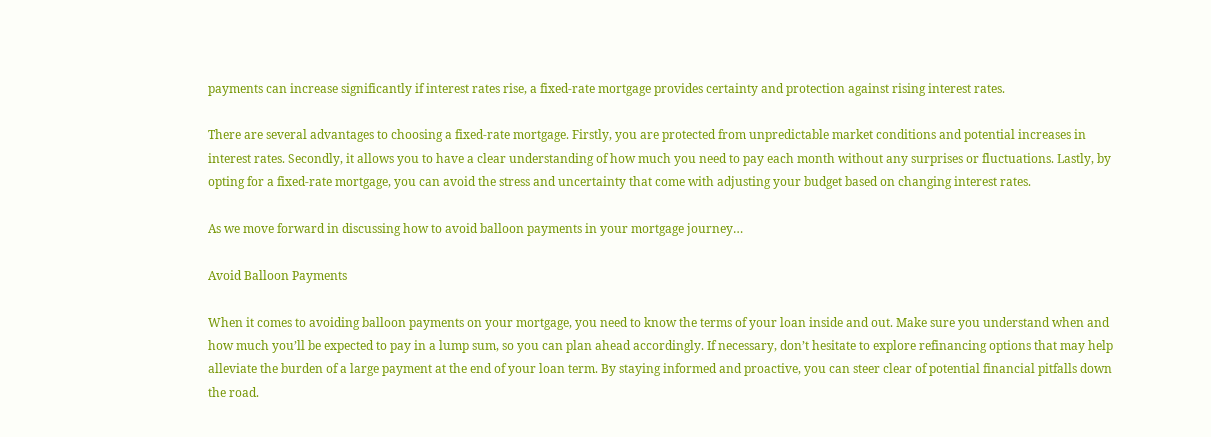payments can increase significantly if interest rates rise, a fixed-rate mortgage provides certainty and protection against rising interest rates.

There are several advantages to choosing a fixed-rate mortgage. Firstly, you are protected from unpredictable market conditions and potential increases in interest rates. Secondly, it allows you to have a clear understanding of how much you need to pay each month without any surprises or fluctuations. Lastly, by opting for a fixed-rate mortgage, you can avoid the stress and uncertainty that come with adjusting your budget based on changing interest rates.

As we move forward in discussing how to avoid balloon payments in your mortgage journey…

Avoid Balloon Payments

When it comes to avoiding balloon payments on your mortgage, you need to know the terms of your loan inside and out. Make sure you understand when and how much you’ll be expected to pay in a lump sum, so you can plan ahead accordingly. If necessary, don’t hesitate to explore refinancing options that may help alleviate the burden of a large payment at the end of your loan term. By staying informed and proactive, you can steer clear of potential financial pitfalls down the road.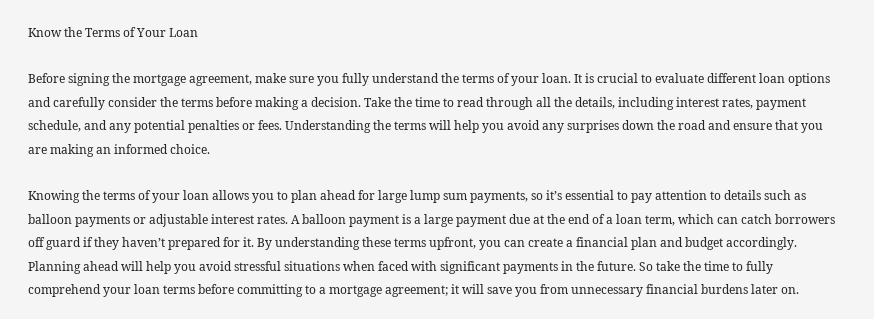Know the Terms of Your Loan

Before signing the mortgage agreement, make sure you fully understand the terms of your loan. It is crucial to evaluate different loan options and carefully consider the terms before making a decision. Take the time to read through all the details, including interest rates, payment schedule, and any potential penalties or fees. Understanding the terms will help you avoid any surprises down the road and ensure that you are making an informed choice.

Knowing the terms of your loan allows you to plan ahead for large lump sum payments, so it’s essential to pay attention to details such as balloon payments or adjustable interest rates. A balloon payment is a large payment due at the end of a loan term, which can catch borrowers off guard if they haven’t prepared for it. By understanding these terms upfront, you can create a financial plan and budget accordingly. Planning ahead will help you avoid stressful situations when faced with significant payments in the future. So take the time to fully comprehend your loan terms before committing to a mortgage agreement; it will save you from unnecessary financial burdens later on.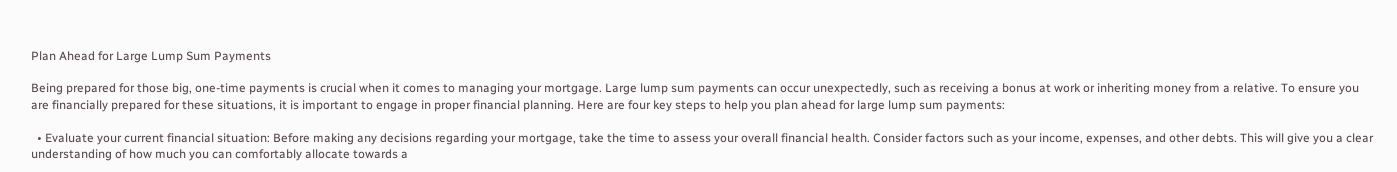Plan Ahead for Large Lump Sum Payments

Being prepared for those big, one-time payments is crucial when it comes to managing your mortgage. Large lump sum payments can occur unexpectedly, such as receiving a bonus at work or inheriting money from a relative. To ensure you are financially prepared for these situations, it is important to engage in proper financial planning. Here are four key steps to help you plan ahead for large lump sum payments:

  • Evaluate your current financial situation: Before making any decisions regarding your mortgage, take the time to assess your overall financial health. Consider factors such as your income, expenses, and other debts. This will give you a clear understanding of how much you can comfortably allocate towards a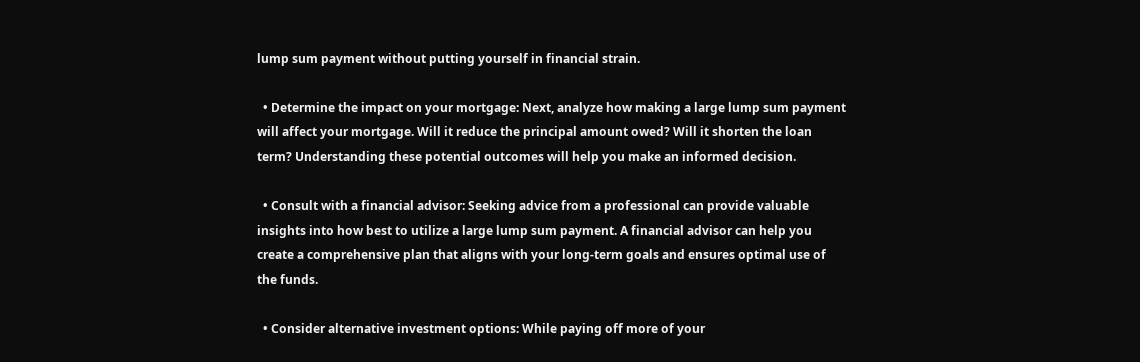lump sum payment without putting yourself in financial strain.

  • Determine the impact on your mortgage: Next, analyze how making a large lump sum payment will affect your mortgage. Will it reduce the principal amount owed? Will it shorten the loan term? Understanding these potential outcomes will help you make an informed decision.

  • Consult with a financial advisor: Seeking advice from a professional can provide valuable insights into how best to utilize a large lump sum payment. A financial advisor can help you create a comprehensive plan that aligns with your long-term goals and ensures optimal use of the funds.

  • Consider alternative investment options: While paying off more of your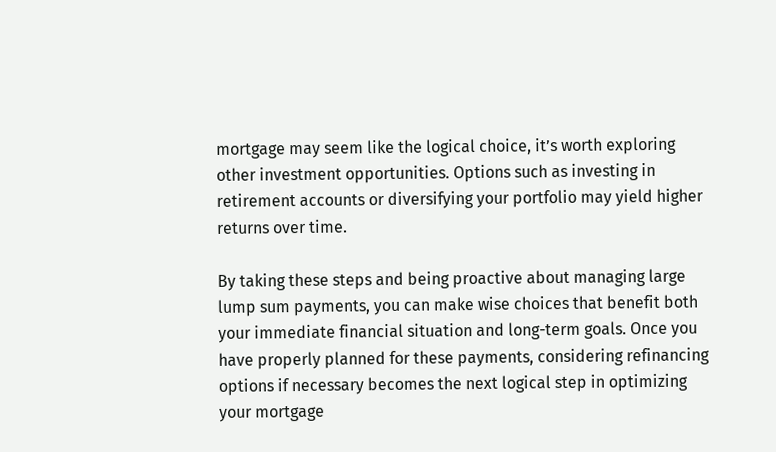mortgage may seem like the logical choice, it’s worth exploring other investment opportunities. Options such as investing in retirement accounts or diversifying your portfolio may yield higher returns over time.

By taking these steps and being proactive about managing large lump sum payments, you can make wise choices that benefit both your immediate financial situation and long-term goals. Once you have properly planned for these payments, considering refinancing options if necessary becomes the next logical step in optimizing your mortgage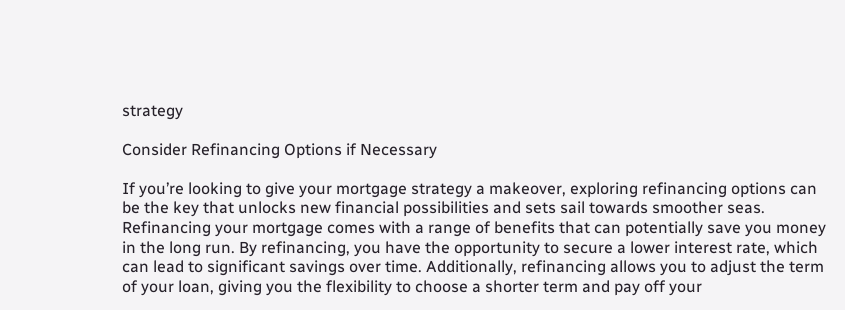strategy

Consider Refinancing Options if Necessary

If you’re looking to give your mortgage strategy a makeover, exploring refinancing options can be the key that unlocks new financial possibilities and sets sail towards smoother seas. Refinancing your mortgage comes with a range of benefits that can potentially save you money in the long run. By refinancing, you have the opportunity to secure a lower interest rate, which can lead to significant savings over time. Additionally, refinancing allows you to adjust the term of your loan, giving you the flexibility to choose a shorter term and pay off your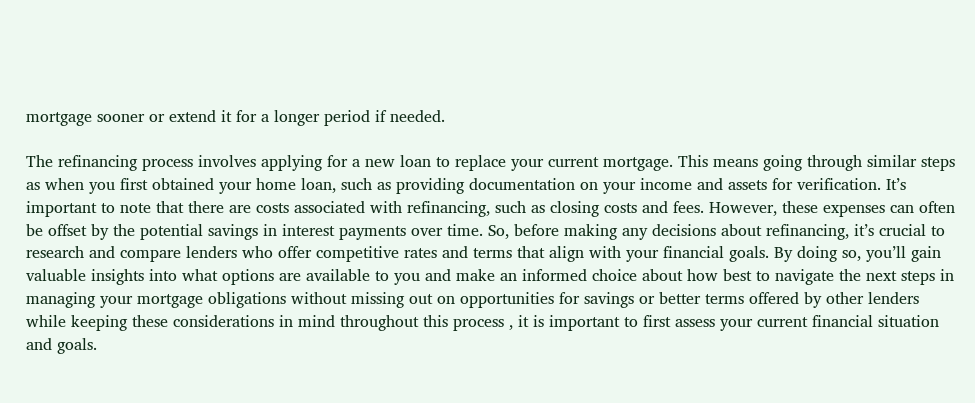mortgage sooner or extend it for a longer period if needed.

The refinancing process involves applying for a new loan to replace your current mortgage. This means going through similar steps as when you first obtained your home loan, such as providing documentation on your income and assets for verification. It’s important to note that there are costs associated with refinancing, such as closing costs and fees. However, these expenses can often be offset by the potential savings in interest payments over time. So, before making any decisions about refinancing, it’s crucial to research and compare lenders who offer competitive rates and terms that align with your financial goals. By doing so, you’ll gain valuable insights into what options are available to you and make an informed choice about how best to navigate the next steps in managing your mortgage obligations without missing out on opportunities for savings or better terms offered by other lenders while keeping these considerations in mind throughout this process , it is important to first assess your current financial situation and goals.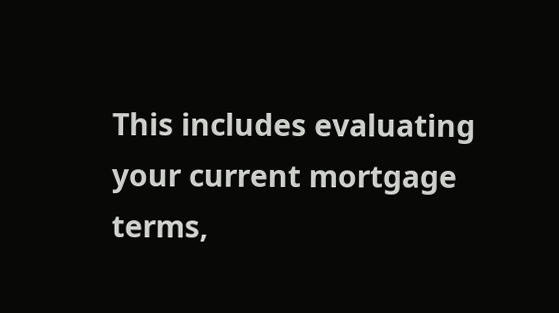This includes evaluating your current mortgage terms,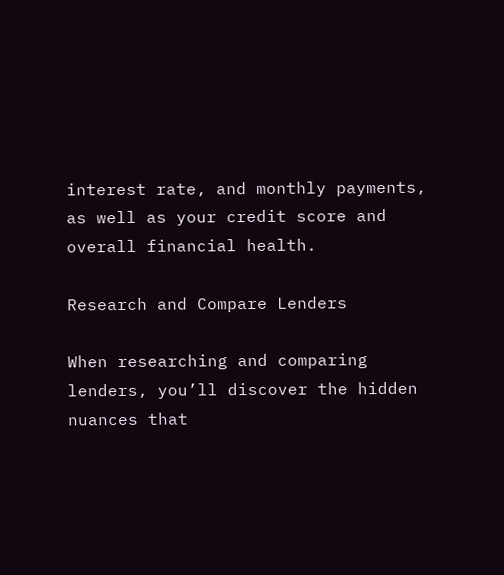interest rate, and monthly payments, as well as your credit score and overall financial health.

Research and Compare Lenders

When researching and comparing lenders, you’ll discover the hidden nuances that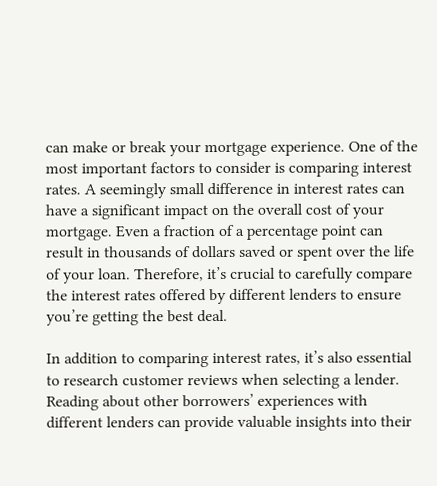can make or break your mortgage experience. One of the most important factors to consider is comparing interest rates. A seemingly small difference in interest rates can have a significant impact on the overall cost of your mortgage. Even a fraction of a percentage point can result in thousands of dollars saved or spent over the life of your loan. Therefore, it’s crucial to carefully compare the interest rates offered by different lenders to ensure you’re getting the best deal.

In addition to comparing interest rates, it’s also essential to research customer reviews when selecting a lender. Reading about other borrowers’ experiences with different lenders can provide valuable insights into their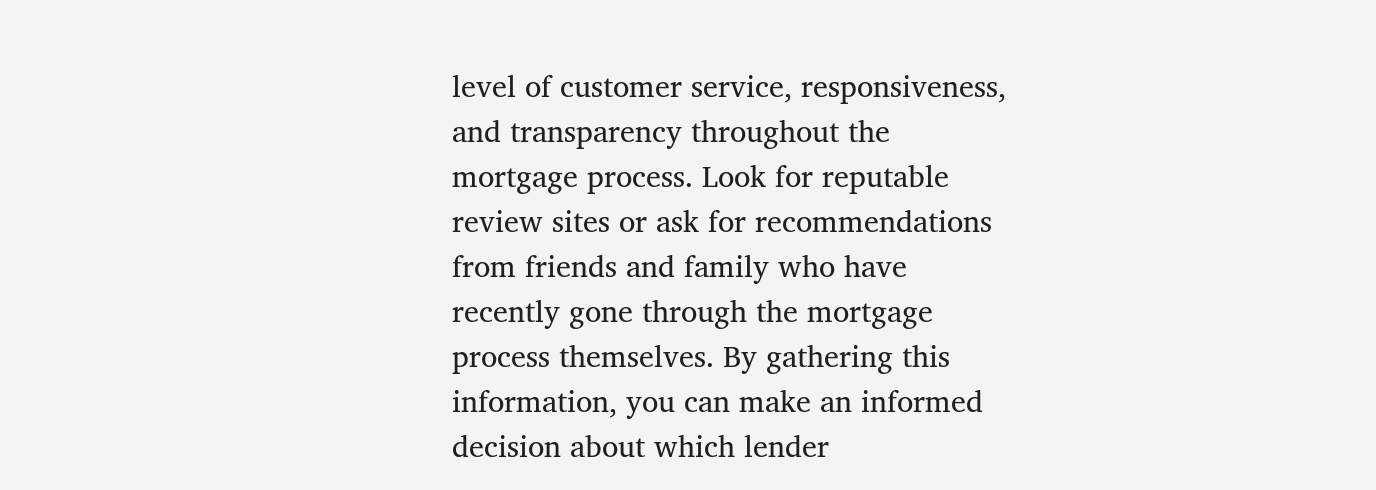level of customer service, responsiveness, and transparency throughout the mortgage process. Look for reputable review sites or ask for recommendations from friends and family who have recently gone through the mortgage process themselves. By gathering this information, you can make an informed decision about which lender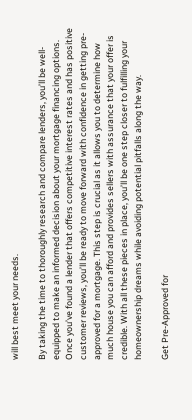will best meet your needs.

By taking the time to thoroughly research and compare lenders, you’ll be well-equipped to make an informed decision about your mortgage financing options. Once you’ve found a lender that offers competitive interest rates and has positive customer reviews, you’ll be ready to move forward with confidence in getting pre-approved for a mortgage. This step is crucial as it allows you to determine how much house you can afford and provides sellers with assurance that your offer is credible. With all these pieces in place, you’ll be one step closer to fulfilling your homeownership dreams while avoiding potential pitfalls along the way.

Get Pre-Approved for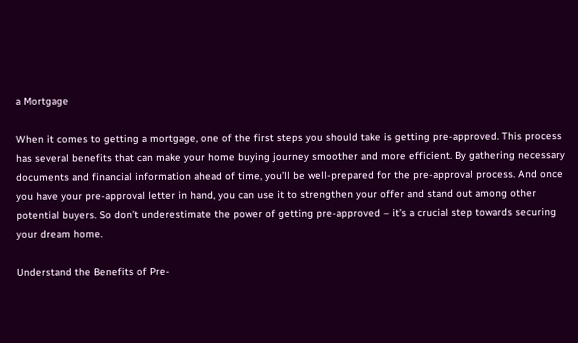a Mortgage

When it comes to getting a mortgage, one of the first steps you should take is getting pre-approved. This process has several benefits that can make your home buying journey smoother and more efficient. By gathering necessary documents and financial information ahead of time, you’ll be well-prepared for the pre-approval process. And once you have your pre-approval letter in hand, you can use it to strengthen your offer and stand out among other potential buyers. So don’t underestimate the power of getting pre-approved – it’s a crucial step towards securing your dream home.

Understand the Benefits of Pre-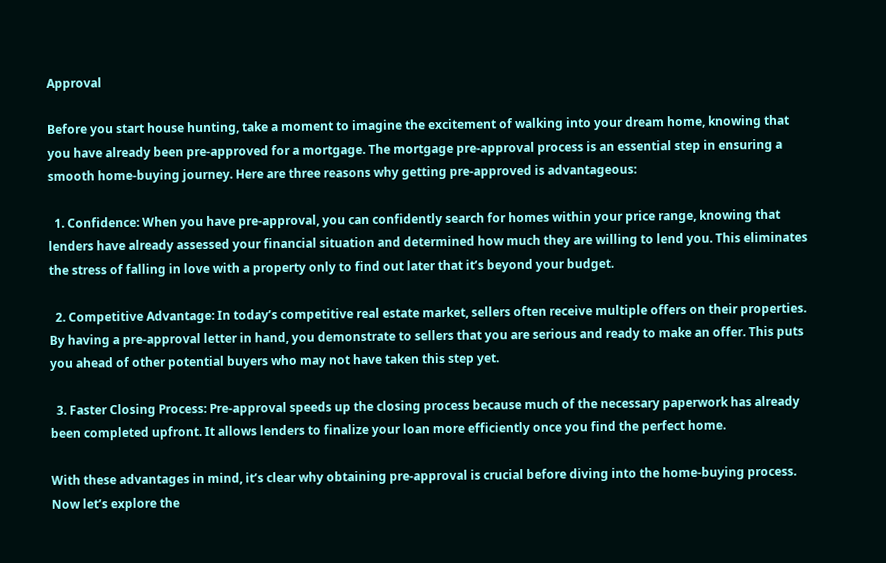Approval

Before you start house hunting, take a moment to imagine the excitement of walking into your dream home, knowing that you have already been pre-approved for a mortgage. The mortgage pre-approval process is an essential step in ensuring a smooth home-buying journey. Here are three reasons why getting pre-approved is advantageous:

  1. Confidence: When you have pre-approval, you can confidently search for homes within your price range, knowing that lenders have already assessed your financial situation and determined how much they are willing to lend you. This eliminates the stress of falling in love with a property only to find out later that it’s beyond your budget.

  2. Competitive Advantage: In today’s competitive real estate market, sellers often receive multiple offers on their properties. By having a pre-approval letter in hand, you demonstrate to sellers that you are serious and ready to make an offer. This puts you ahead of other potential buyers who may not have taken this step yet.

  3. Faster Closing Process: Pre-approval speeds up the closing process because much of the necessary paperwork has already been completed upfront. It allows lenders to finalize your loan more efficiently once you find the perfect home.

With these advantages in mind, it’s clear why obtaining pre-approval is crucial before diving into the home-buying process. Now let’s explore the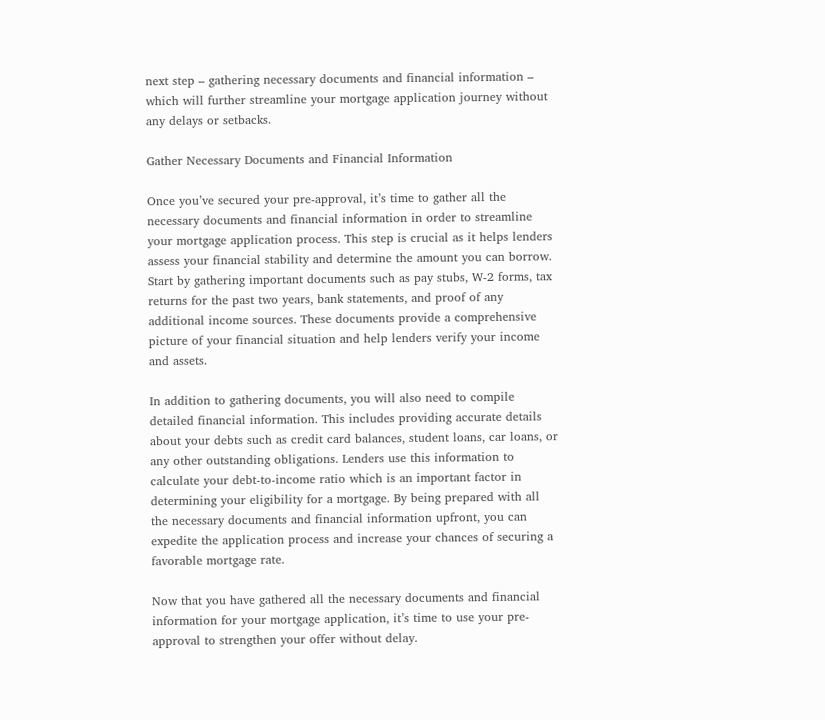next step – gathering necessary documents and financial information – which will further streamline your mortgage application journey without any delays or setbacks.

Gather Necessary Documents and Financial Information

Once you’ve secured your pre-approval, it’s time to gather all the necessary documents and financial information in order to streamline your mortgage application process. This step is crucial as it helps lenders assess your financial stability and determine the amount you can borrow. Start by gathering important documents such as pay stubs, W-2 forms, tax returns for the past two years, bank statements, and proof of any additional income sources. These documents provide a comprehensive picture of your financial situation and help lenders verify your income and assets.

In addition to gathering documents, you will also need to compile detailed financial information. This includes providing accurate details about your debts such as credit card balances, student loans, car loans, or any other outstanding obligations. Lenders use this information to calculate your debt-to-income ratio which is an important factor in determining your eligibility for a mortgage. By being prepared with all the necessary documents and financial information upfront, you can expedite the application process and increase your chances of securing a favorable mortgage rate.

Now that you have gathered all the necessary documents and financial information for your mortgage application, it’s time to use your pre-approval to strengthen your offer without delay.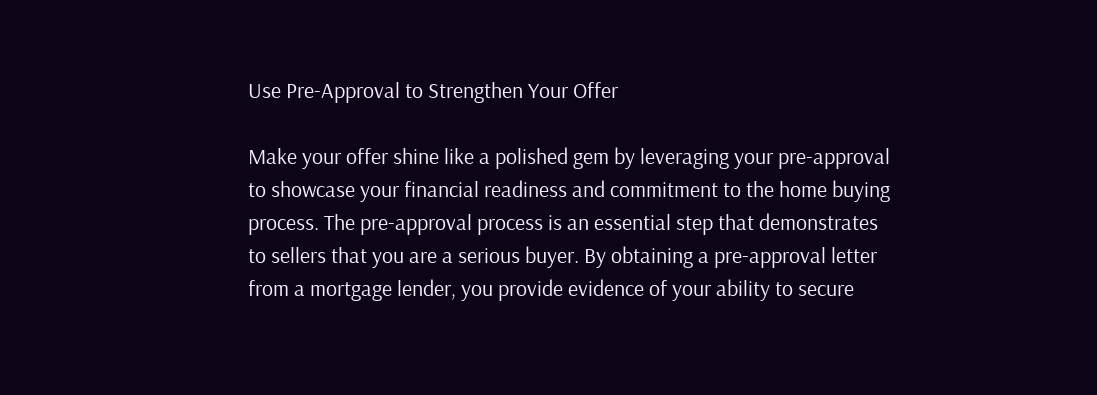Use Pre-Approval to Strengthen Your Offer

Make your offer shine like a polished gem by leveraging your pre-approval to showcase your financial readiness and commitment to the home buying process. The pre-approval process is an essential step that demonstrates to sellers that you are a serious buyer. By obtaining a pre-approval letter from a mortgage lender, you provide evidence of your ability to secure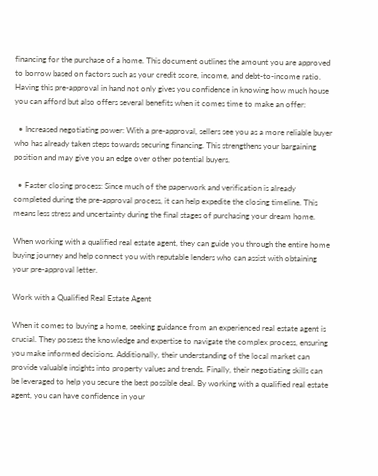financing for the purchase of a home. This document outlines the amount you are approved to borrow based on factors such as your credit score, income, and debt-to-income ratio. Having this pre-approval in hand not only gives you confidence in knowing how much house you can afford but also offers several benefits when it comes time to make an offer:

  • Increased negotiating power: With a pre-approval, sellers see you as a more reliable buyer who has already taken steps towards securing financing. This strengthens your bargaining position and may give you an edge over other potential buyers.

  • Faster closing process: Since much of the paperwork and verification is already completed during the pre-approval process, it can help expedite the closing timeline. This means less stress and uncertainty during the final stages of purchasing your dream home.

When working with a qualified real estate agent, they can guide you through the entire home buying journey and help connect you with reputable lenders who can assist with obtaining your pre-approval letter.

Work with a Qualified Real Estate Agent

When it comes to buying a home, seeking guidance from an experienced real estate agent is crucial. They possess the knowledge and expertise to navigate the complex process, ensuring you make informed decisions. Additionally, their understanding of the local market can provide valuable insights into property values and trends. Finally, their negotiating skills can be leveraged to help you secure the best possible deal. By working with a qualified real estate agent, you can have confidence in your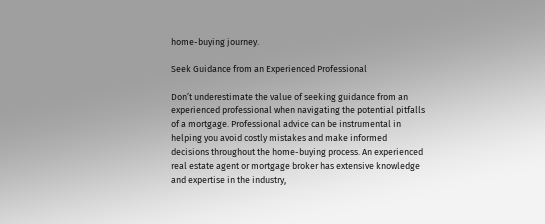home-buying journey.

Seek Guidance from an Experienced Professional

Don’t underestimate the value of seeking guidance from an experienced professional when navigating the potential pitfalls of a mortgage. Professional advice can be instrumental in helping you avoid costly mistakes and make informed decisions throughout the home-buying process. An experienced real estate agent or mortgage broker has extensive knowledge and expertise in the industry,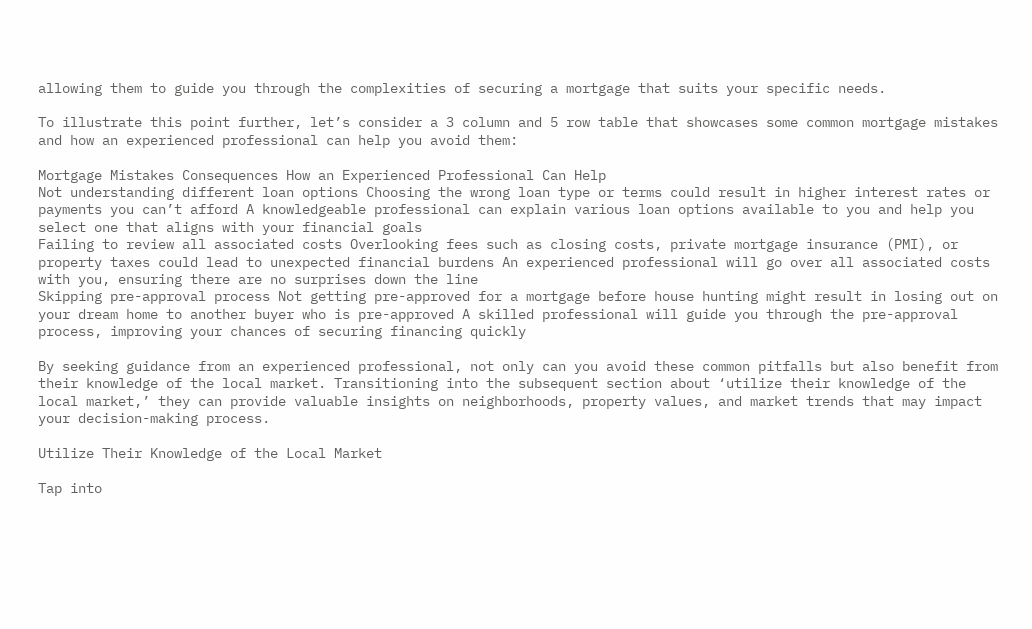allowing them to guide you through the complexities of securing a mortgage that suits your specific needs.

To illustrate this point further, let’s consider a 3 column and 5 row table that showcases some common mortgage mistakes and how an experienced professional can help you avoid them:

Mortgage Mistakes Consequences How an Experienced Professional Can Help
Not understanding different loan options Choosing the wrong loan type or terms could result in higher interest rates or payments you can’t afford A knowledgeable professional can explain various loan options available to you and help you select one that aligns with your financial goals
Failing to review all associated costs Overlooking fees such as closing costs, private mortgage insurance (PMI), or property taxes could lead to unexpected financial burdens An experienced professional will go over all associated costs with you, ensuring there are no surprises down the line
Skipping pre-approval process Not getting pre-approved for a mortgage before house hunting might result in losing out on your dream home to another buyer who is pre-approved A skilled professional will guide you through the pre-approval process, improving your chances of securing financing quickly

By seeking guidance from an experienced professional, not only can you avoid these common pitfalls but also benefit from their knowledge of the local market. Transitioning into the subsequent section about ‘utilize their knowledge of the local market,’ they can provide valuable insights on neighborhoods, property values, and market trends that may impact your decision-making process.

Utilize Their Knowledge of the Local Market

Tap into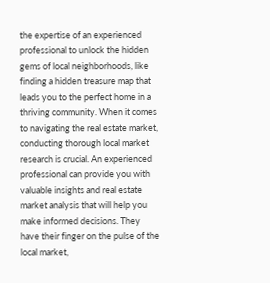the expertise of an experienced professional to unlock the hidden gems of local neighborhoods, like finding a hidden treasure map that leads you to the perfect home in a thriving community. When it comes to navigating the real estate market, conducting thorough local market research is crucial. An experienced professional can provide you with valuable insights and real estate market analysis that will help you make informed decisions. They have their finger on the pulse of the local market,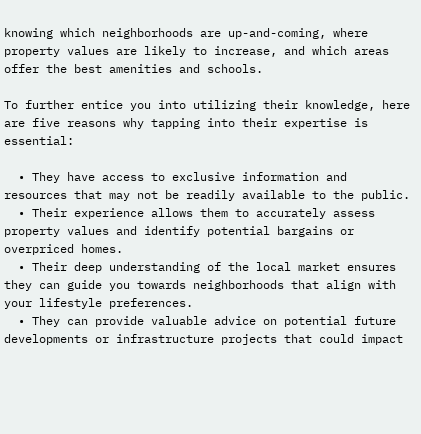knowing which neighborhoods are up-and-coming, where property values are likely to increase, and which areas offer the best amenities and schools.

To further entice you into utilizing their knowledge, here are five reasons why tapping into their expertise is essential:

  • They have access to exclusive information and resources that may not be readily available to the public.
  • Their experience allows them to accurately assess property values and identify potential bargains or overpriced homes.
  • Their deep understanding of the local market ensures they can guide you towards neighborhoods that align with your lifestyle preferences.
  • They can provide valuable advice on potential future developments or infrastructure projects that could impact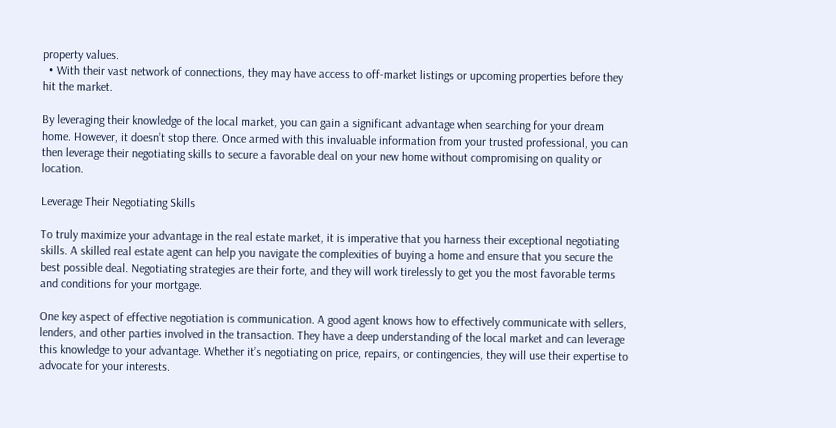property values.
  • With their vast network of connections, they may have access to off-market listings or upcoming properties before they hit the market.

By leveraging their knowledge of the local market, you can gain a significant advantage when searching for your dream home. However, it doesn’t stop there. Once armed with this invaluable information from your trusted professional, you can then leverage their negotiating skills to secure a favorable deal on your new home without compromising on quality or location.

Leverage Their Negotiating Skills

To truly maximize your advantage in the real estate market, it is imperative that you harness their exceptional negotiating skills. A skilled real estate agent can help you navigate the complexities of buying a home and ensure that you secure the best possible deal. Negotiating strategies are their forte, and they will work tirelessly to get you the most favorable terms and conditions for your mortgage.

One key aspect of effective negotiation is communication. A good agent knows how to effectively communicate with sellers, lenders, and other parties involved in the transaction. They have a deep understanding of the local market and can leverage this knowledge to your advantage. Whether it’s negotiating on price, repairs, or contingencies, they will use their expertise to advocate for your interests.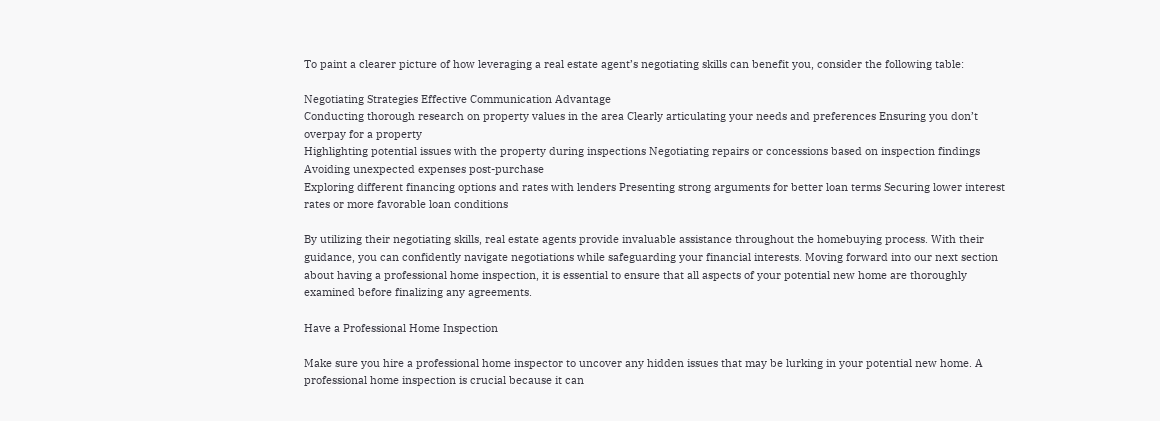To paint a clearer picture of how leveraging a real estate agent’s negotiating skills can benefit you, consider the following table:

Negotiating Strategies Effective Communication Advantage
Conducting thorough research on property values in the area Clearly articulating your needs and preferences Ensuring you don’t overpay for a property
Highlighting potential issues with the property during inspections Negotiating repairs or concessions based on inspection findings Avoiding unexpected expenses post-purchase
Exploring different financing options and rates with lenders Presenting strong arguments for better loan terms Securing lower interest rates or more favorable loan conditions

By utilizing their negotiating skills, real estate agents provide invaluable assistance throughout the homebuying process. With their guidance, you can confidently navigate negotiations while safeguarding your financial interests. Moving forward into our next section about having a professional home inspection, it is essential to ensure that all aspects of your potential new home are thoroughly examined before finalizing any agreements.

Have a Professional Home Inspection

Make sure you hire a professional home inspector to uncover any hidden issues that may be lurking in your potential new home. A professional home inspection is crucial because it can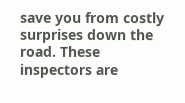save you from costly surprises down the road. These inspectors are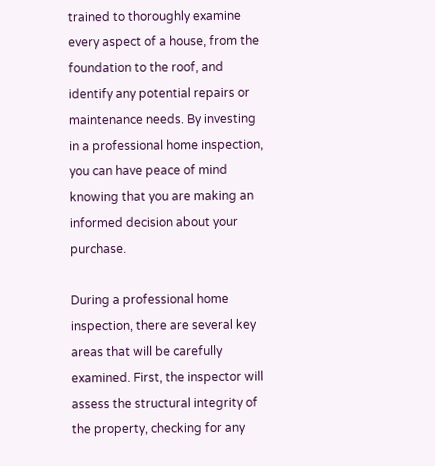trained to thoroughly examine every aspect of a house, from the foundation to the roof, and identify any potential repairs or maintenance needs. By investing in a professional home inspection, you can have peace of mind knowing that you are making an informed decision about your purchase.

During a professional home inspection, there are several key areas that will be carefully examined. First, the inspector will assess the structural integrity of the property, checking for any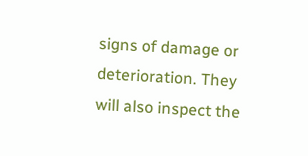signs of damage or deterioration. They will also inspect the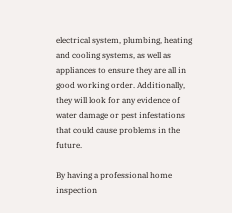electrical system, plumbing, heating and cooling systems, as well as appliances to ensure they are all in good working order. Additionally, they will look for any evidence of water damage or pest infestations that could cause problems in the future.

By having a professional home inspection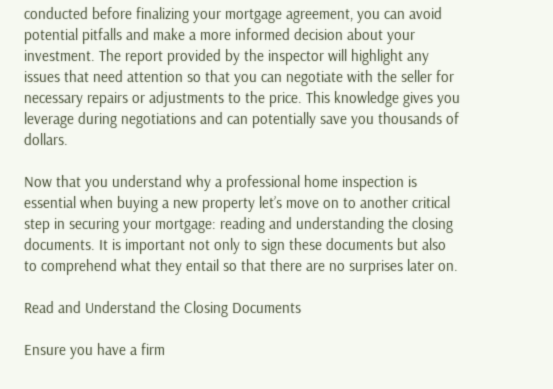conducted before finalizing your mortgage agreement, you can avoid potential pitfalls and make a more informed decision about your investment. The report provided by the inspector will highlight any issues that need attention so that you can negotiate with the seller for necessary repairs or adjustments to the price. This knowledge gives you leverage during negotiations and can potentially save you thousands of dollars.

Now that you understand why a professional home inspection is essential when buying a new property let’s move on to another critical step in securing your mortgage: reading and understanding the closing documents. It is important not only to sign these documents but also to comprehend what they entail so that there are no surprises later on.

Read and Understand the Closing Documents

Ensure you have a firm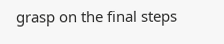grasp on the final steps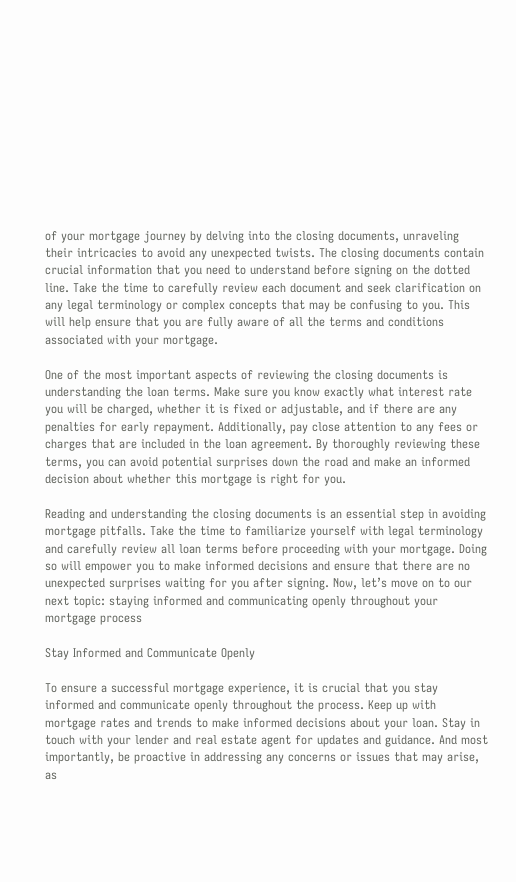of your mortgage journey by delving into the closing documents, unraveling their intricacies to avoid any unexpected twists. The closing documents contain crucial information that you need to understand before signing on the dotted line. Take the time to carefully review each document and seek clarification on any legal terminology or complex concepts that may be confusing to you. This will help ensure that you are fully aware of all the terms and conditions associated with your mortgage.

One of the most important aspects of reviewing the closing documents is understanding the loan terms. Make sure you know exactly what interest rate you will be charged, whether it is fixed or adjustable, and if there are any penalties for early repayment. Additionally, pay close attention to any fees or charges that are included in the loan agreement. By thoroughly reviewing these terms, you can avoid potential surprises down the road and make an informed decision about whether this mortgage is right for you.

Reading and understanding the closing documents is an essential step in avoiding mortgage pitfalls. Take the time to familiarize yourself with legal terminology and carefully review all loan terms before proceeding with your mortgage. Doing so will empower you to make informed decisions and ensure that there are no unexpected surprises waiting for you after signing. Now, let’s move on to our next topic: staying informed and communicating openly throughout your mortgage process

Stay Informed and Communicate Openly

To ensure a successful mortgage experience, it is crucial that you stay informed and communicate openly throughout the process. Keep up with mortgage rates and trends to make informed decisions about your loan. Stay in touch with your lender and real estate agent for updates and guidance. And most importantly, be proactive in addressing any concerns or issues that may arise, as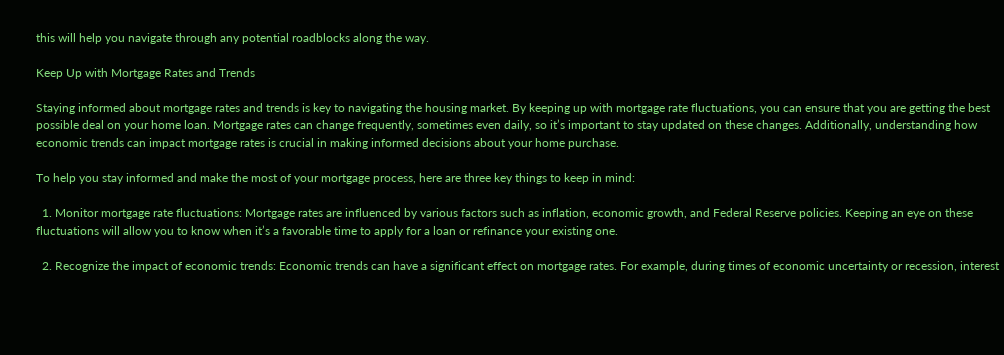this will help you navigate through any potential roadblocks along the way.

Keep Up with Mortgage Rates and Trends

Staying informed about mortgage rates and trends is key to navigating the housing market. By keeping up with mortgage rate fluctuations, you can ensure that you are getting the best possible deal on your home loan. Mortgage rates can change frequently, sometimes even daily, so it’s important to stay updated on these changes. Additionally, understanding how economic trends can impact mortgage rates is crucial in making informed decisions about your home purchase.

To help you stay informed and make the most of your mortgage process, here are three key things to keep in mind:

  1. Monitor mortgage rate fluctuations: Mortgage rates are influenced by various factors such as inflation, economic growth, and Federal Reserve policies. Keeping an eye on these fluctuations will allow you to know when it’s a favorable time to apply for a loan or refinance your existing one.

  2. Recognize the impact of economic trends: Economic trends can have a significant effect on mortgage rates. For example, during times of economic uncertainty or recession, interest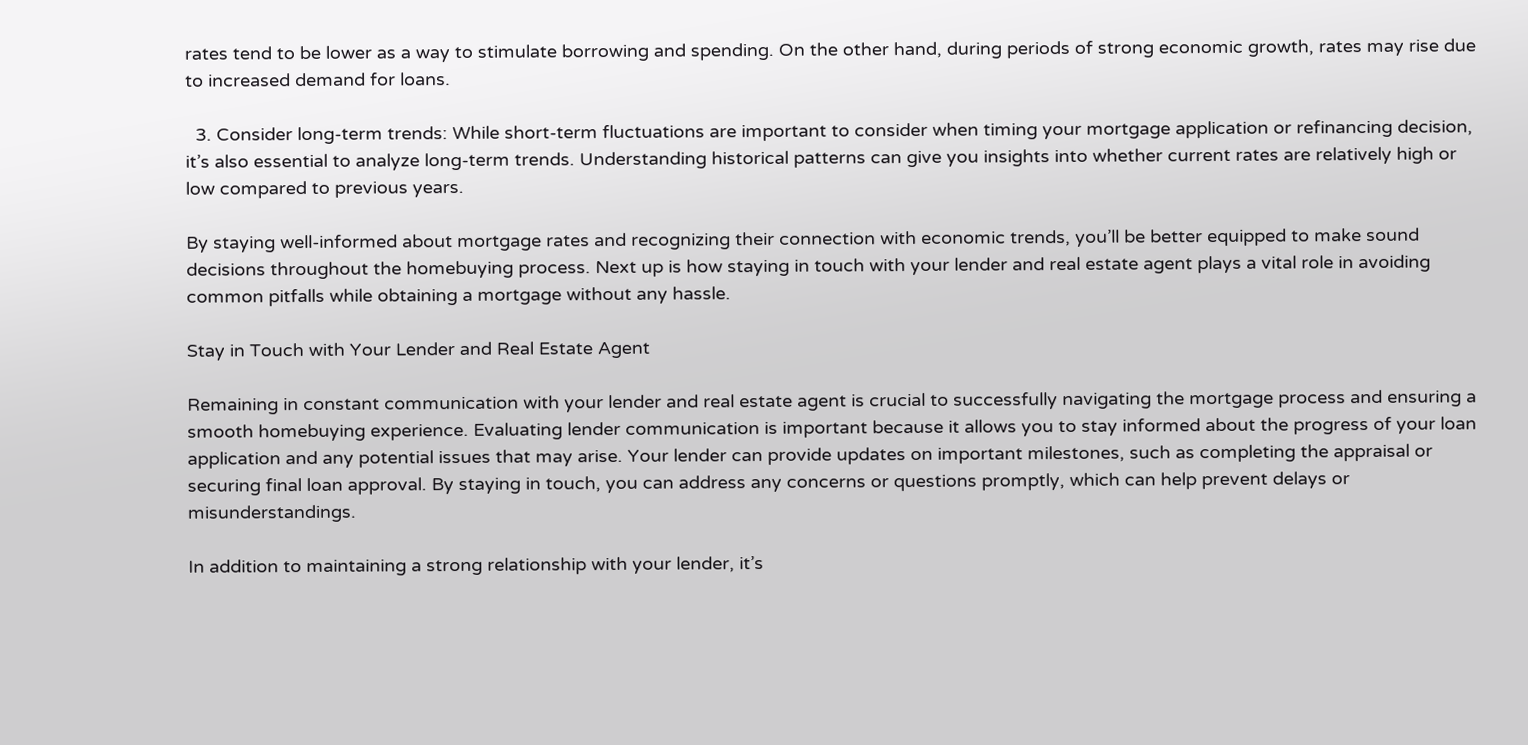rates tend to be lower as a way to stimulate borrowing and spending. On the other hand, during periods of strong economic growth, rates may rise due to increased demand for loans.

  3. Consider long-term trends: While short-term fluctuations are important to consider when timing your mortgage application or refinancing decision, it’s also essential to analyze long-term trends. Understanding historical patterns can give you insights into whether current rates are relatively high or low compared to previous years.

By staying well-informed about mortgage rates and recognizing their connection with economic trends, you’ll be better equipped to make sound decisions throughout the homebuying process. Next up is how staying in touch with your lender and real estate agent plays a vital role in avoiding common pitfalls while obtaining a mortgage without any hassle.

Stay in Touch with Your Lender and Real Estate Agent

Remaining in constant communication with your lender and real estate agent is crucial to successfully navigating the mortgage process and ensuring a smooth homebuying experience. Evaluating lender communication is important because it allows you to stay informed about the progress of your loan application and any potential issues that may arise. Your lender can provide updates on important milestones, such as completing the appraisal or securing final loan approval. By staying in touch, you can address any concerns or questions promptly, which can help prevent delays or misunderstandings.

In addition to maintaining a strong relationship with your lender, it’s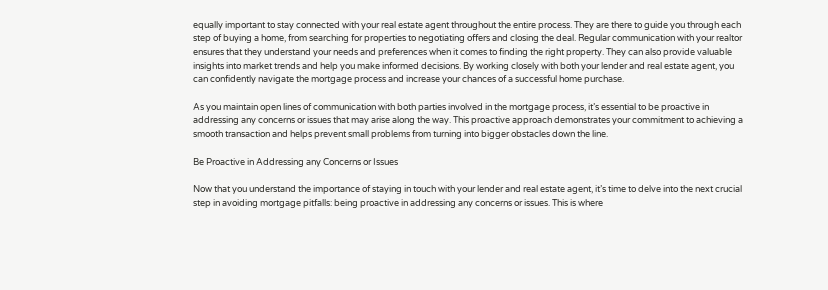equally important to stay connected with your real estate agent throughout the entire process. They are there to guide you through each step of buying a home, from searching for properties to negotiating offers and closing the deal. Regular communication with your realtor ensures that they understand your needs and preferences when it comes to finding the right property. They can also provide valuable insights into market trends and help you make informed decisions. By working closely with both your lender and real estate agent, you can confidently navigate the mortgage process and increase your chances of a successful home purchase.

As you maintain open lines of communication with both parties involved in the mortgage process, it’s essential to be proactive in addressing any concerns or issues that may arise along the way. This proactive approach demonstrates your commitment to achieving a smooth transaction and helps prevent small problems from turning into bigger obstacles down the line.

Be Proactive in Addressing any Concerns or Issues

Now that you understand the importance of staying in touch with your lender and real estate agent, it’s time to delve into the next crucial step in avoiding mortgage pitfalls: being proactive in addressing any concerns or issues. This is where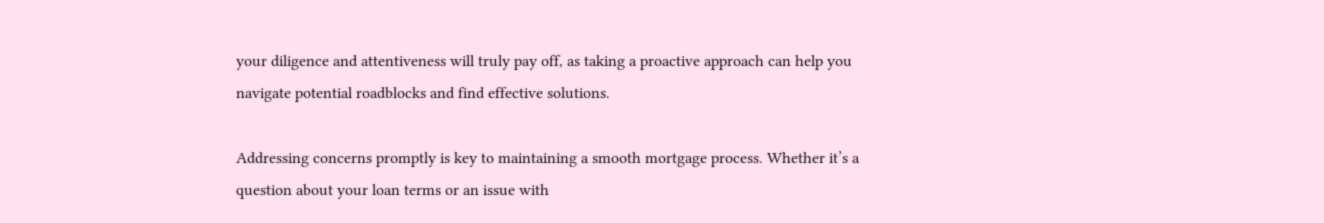your diligence and attentiveness will truly pay off, as taking a proactive approach can help you navigate potential roadblocks and find effective solutions.

Addressing concerns promptly is key to maintaining a smooth mortgage process. Whether it’s a question about your loan terms or an issue with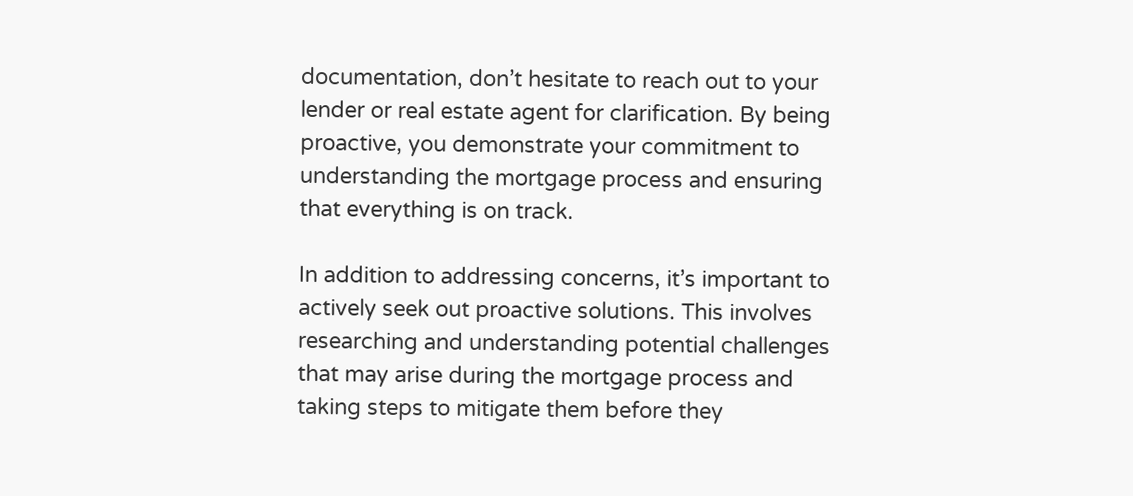documentation, don’t hesitate to reach out to your lender or real estate agent for clarification. By being proactive, you demonstrate your commitment to understanding the mortgage process and ensuring that everything is on track.

In addition to addressing concerns, it’s important to actively seek out proactive solutions. This involves researching and understanding potential challenges that may arise during the mortgage process and taking steps to mitigate them before they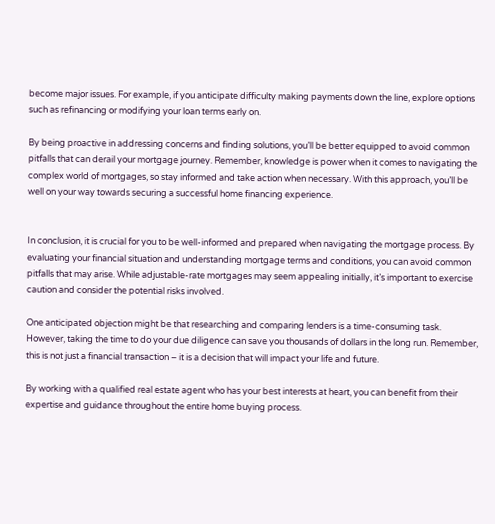become major issues. For example, if you anticipate difficulty making payments down the line, explore options such as refinancing or modifying your loan terms early on.

By being proactive in addressing concerns and finding solutions, you’ll be better equipped to avoid common pitfalls that can derail your mortgage journey. Remember, knowledge is power when it comes to navigating the complex world of mortgages, so stay informed and take action when necessary. With this approach, you’ll be well on your way towards securing a successful home financing experience.


In conclusion, it is crucial for you to be well-informed and prepared when navigating the mortgage process. By evaluating your financial situation and understanding mortgage terms and conditions, you can avoid common pitfalls that may arise. While adjustable-rate mortgages may seem appealing initially, it’s important to exercise caution and consider the potential risks involved.

One anticipated objection might be that researching and comparing lenders is a time-consuming task. However, taking the time to do your due diligence can save you thousands of dollars in the long run. Remember, this is not just a financial transaction – it is a decision that will impact your life and future.

By working with a qualified real estate agent who has your best interests at heart, you can benefit from their expertise and guidance throughout the entire home buying process.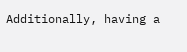Additionally, having a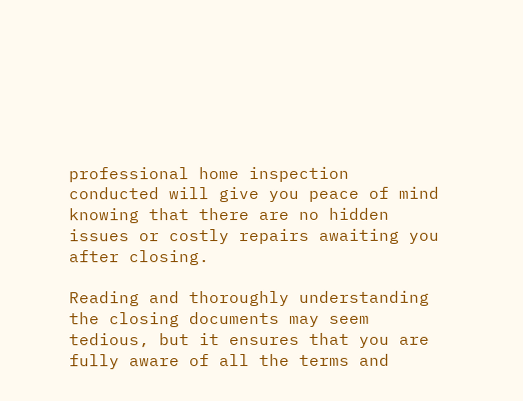professional home inspection conducted will give you peace of mind knowing that there are no hidden issues or costly repairs awaiting you after closing.

Reading and thoroughly understanding the closing documents may seem tedious, but it ensures that you are fully aware of all the terms and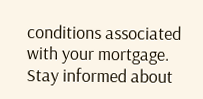conditions associated with your mortgage. Stay informed about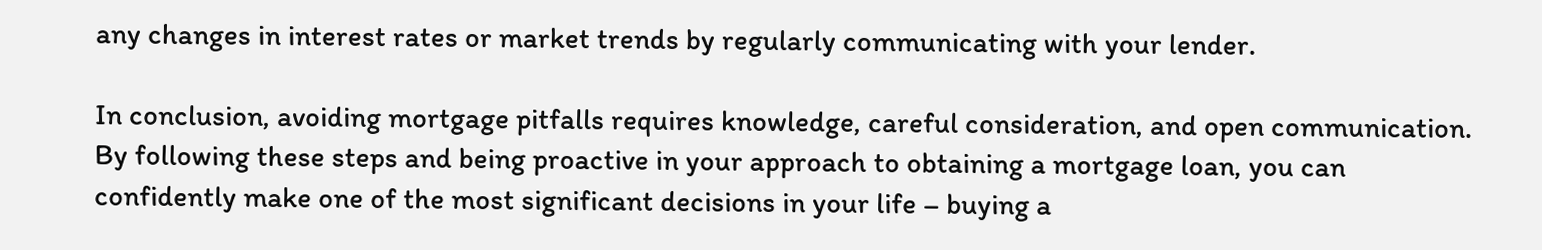any changes in interest rates or market trends by regularly communicating with your lender.

In conclusion, avoiding mortgage pitfalls requires knowledge, careful consideration, and open communication. By following these steps and being proactive in your approach to obtaining a mortgage loan, you can confidently make one of the most significant decisions in your life – buying a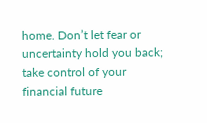home. Don’t let fear or uncertainty hold you back; take control of your financial future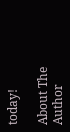today!

About The Author